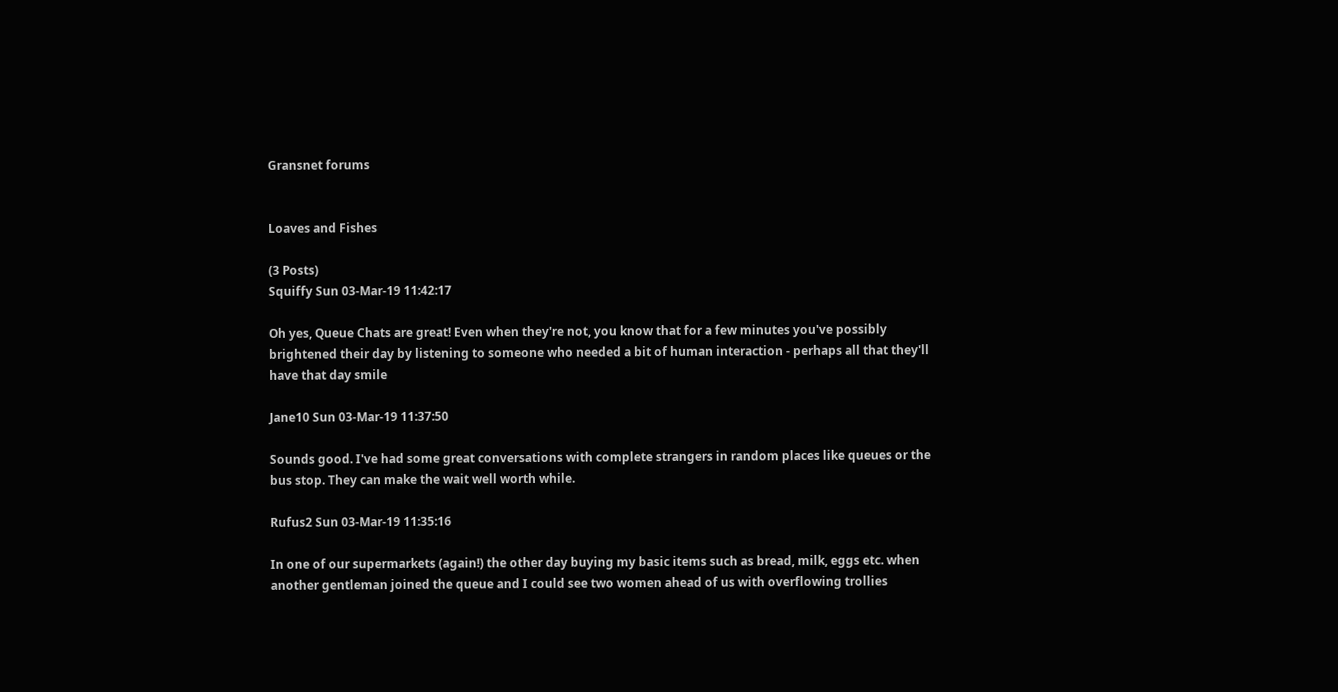Gransnet forums


Loaves and Fishes

(3 Posts)
Squiffy Sun 03-Mar-19 11:42:17

Oh yes, Queue Chats are great! Even when they're not, you know that for a few minutes you've possibly brightened their day by listening to someone who needed a bit of human interaction - perhaps all that they'll have that day smile

Jane10 Sun 03-Mar-19 11:37:50

Sounds good. I've had some great conversations with complete strangers in random places like queues or the bus stop. They can make the wait well worth while.

Rufus2 Sun 03-Mar-19 11:35:16

In one of our supermarkets (again!) the other day buying my basic items such as bread, milk, eggs etc. when another gentleman joined the queue and I could see two women ahead of us with overflowing trollies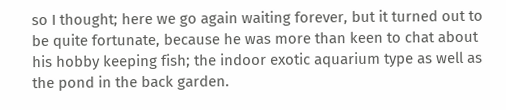so I thought; here we go again waiting forever, but it turned out to be quite fortunate, because he was more than keen to chat about his hobby keeping fish; the indoor exotic aquarium type as well as the pond in the back garden.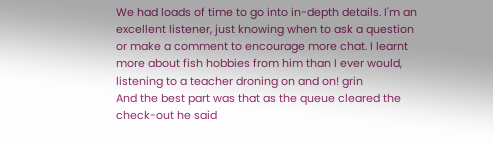We had loads of time to go into in-depth details. I'm an excellent listener, just knowing when to ask a question or make a comment to encourage more chat. I learnt more about fish hobbies from him than I ever would, listening to a teacher droning on and on! grin
And the best part was that as the queue cleared the check-out he said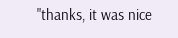"thanks, it was nice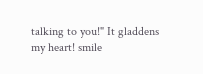talking to you!" It gladdens my heart! smile